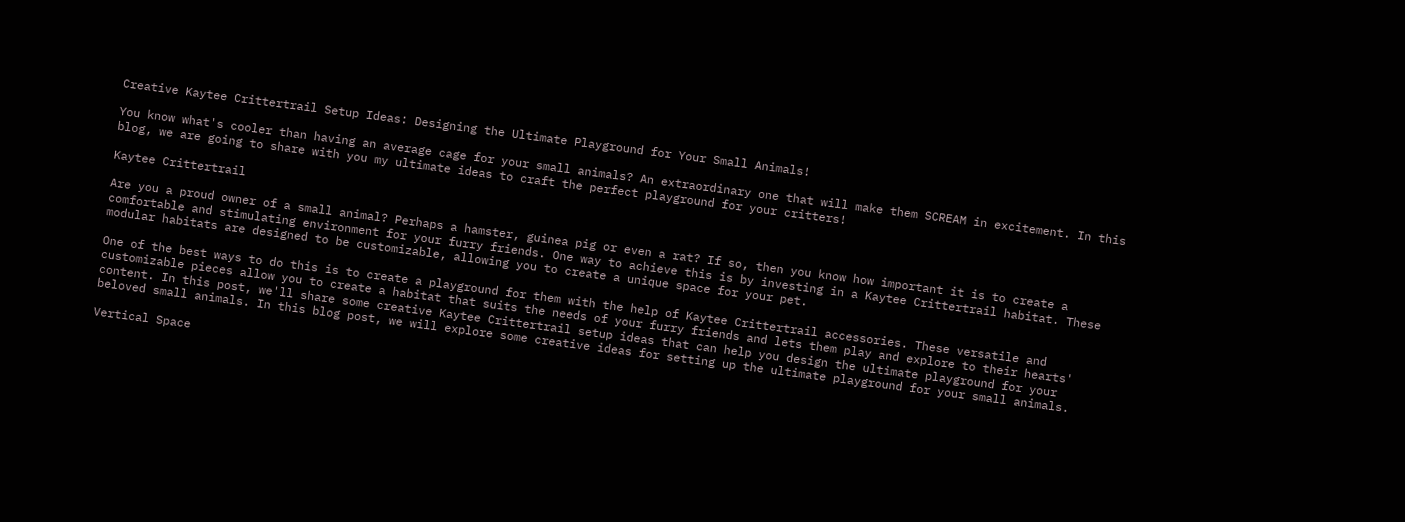Creative Kaytee Crittertrail Setup Ideas: Designing the Ultimate Playground for Your Small Animals!

You know what's cooler than having an average cage for your small animals? An extraordinary one that will make them SCREAM in excitement. In this blog, we are going to share with you my ultimate ideas to craft the perfect playground for your critters!

Kaytee Crittertrail

Are you a proud owner of a small animal? Perhaps a hamster, guinea pig or even a rat? If so, then you know how important it is to create a comfortable and stimulating environment for your furry friends. One way to achieve this is by investing in a Kaytee Crittertrail habitat. These modular habitats are designed to be customizable, allowing you to create a unique space for your pet.

One of the best ways to do this is to create a playground for them with the help of Kaytee Crittertrail accessories. These versatile and customizable pieces allow you to create a habitat that suits the needs of your furry friends and lets them play and explore to their hearts' content. In this post, we'll share some creative Kaytee Crittertrail setup ideas that can help you design the ultimate playground for your beloved small animals. In this blog post, we will explore some creative ideas for setting up the ultimate playground for your small animals.

Vertical Space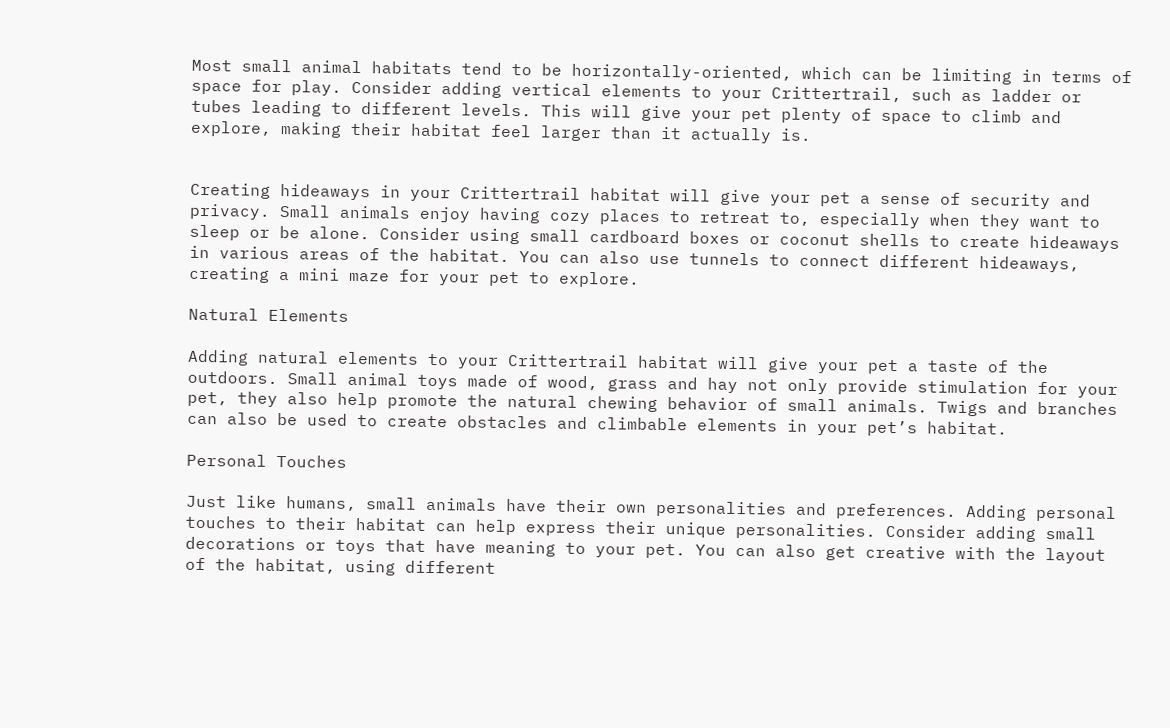Most small animal habitats tend to be horizontally-oriented, which can be limiting in terms of space for play. Consider adding vertical elements to your Crittertrail, such as ladder or tubes leading to different levels. This will give your pet plenty of space to climb and explore, making their habitat feel larger than it actually is.


Creating hideaways in your Crittertrail habitat will give your pet a sense of security and privacy. Small animals enjoy having cozy places to retreat to, especially when they want to sleep or be alone. Consider using small cardboard boxes or coconut shells to create hideaways in various areas of the habitat. You can also use tunnels to connect different hideaways, creating a mini maze for your pet to explore.

Natural Elements

Adding natural elements to your Crittertrail habitat will give your pet a taste of the outdoors. Small animal toys made of wood, grass and hay not only provide stimulation for your pet, they also help promote the natural chewing behavior of small animals. Twigs and branches can also be used to create obstacles and climbable elements in your pet’s habitat.

Personal Touches

Just like humans, small animals have their own personalities and preferences. Adding personal touches to their habitat can help express their unique personalities. Consider adding small decorations or toys that have meaning to your pet. You can also get creative with the layout of the habitat, using different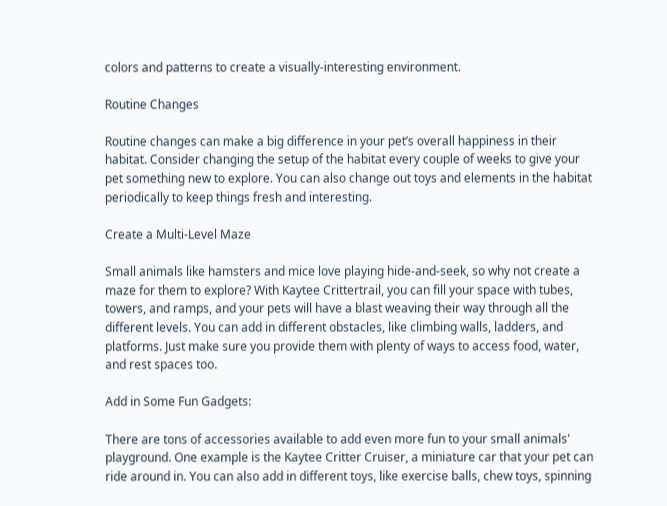colors and patterns to create a visually-interesting environment.

Routine Changes

Routine changes can make a big difference in your pet’s overall happiness in their habitat. Consider changing the setup of the habitat every couple of weeks to give your pet something new to explore. You can also change out toys and elements in the habitat periodically to keep things fresh and interesting.

Create a Multi-Level Maze

Small animals like hamsters and mice love playing hide-and-seek, so why not create a maze for them to explore? With Kaytee Crittertrail, you can fill your space with tubes, towers, and ramps, and your pets will have a blast weaving their way through all the different levels. You can add in different obstacles, like climbing walls, ladders, and platforms. Just make sure you provide them with plenty of ways to access food, water, and rest spaces too.

Add in Some Fun Gadgets:

There are tons of accessories available to add even more fun to your small animals' playground. One example is the Kaytee Critter Cruiser, a miniature car that your pet can ride around in. You can also add in different toys, like exercise balls, chew toys, spinning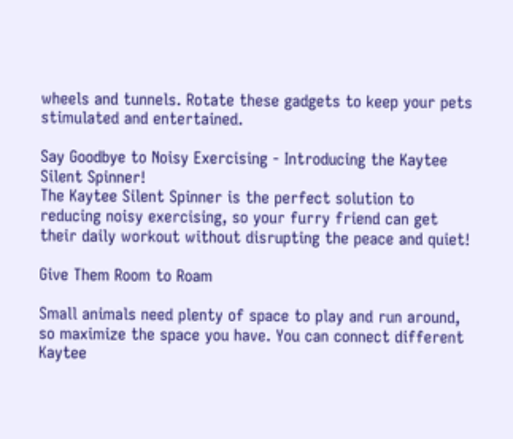wheels and tunnels. Rotate these gadgets to keep your pets stimulated and entertained.

Say Goodbye to Noisy Exercising - Introducing the Kaytee Silent Spinner!
The Kaytee Silent Spinner is the perfect solution to reducing noisy exercising, so your furry friend can get their daily workout without disrupting the peace and quiet!

Give Them Room to Roam

Small animals need plenty of space to play and run around, so maximize the space you have. You can connect different Kaytee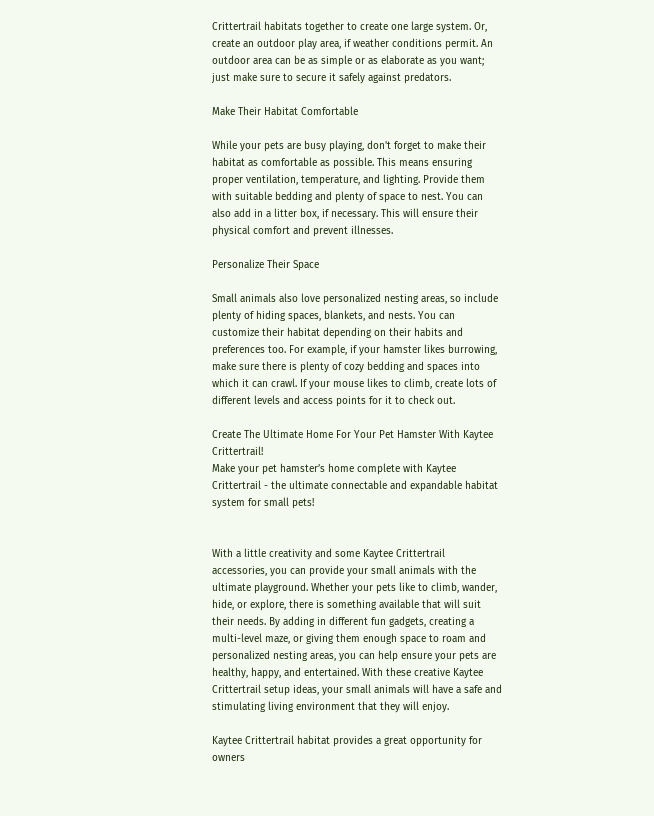Crittertrail habitats together to create one large system. Or, create an outdoor play area, if weather conditions permit. An outdoor area can be as simple or as elaborate as you want; just make sure to secure it safely against predators.

Make Their Habitat Comfortable

While your pets are busy playing, don't forget to make their habitat as comfortable as possible. This means ensuring proper ventilation, temperature, and lighting. Provide them with suitable bedding and plenty of space to nest. You can also add in a litter box, if necessary. This will ensure their physical comfort and prevent illnesses.

Personalize Their Space

Small animals also love personalized nesting areas, so include plenty of hiding spaces, blankets, and nests. You can customize their habitat depending on their habits and preferences too. For example, if your hamster likes burrowing, make sure there is plenty of cozy bedding and spaces into which it can crawl. If your mouse likes to climb, create lots of different levels and access points for it to check out.

Create The Ultimate Home For Your Pet Hamster With Kaytee Crittertrail!
Make your pet hamster’s home complete with Kaytee Crittertrail - the ultimate connectable and expandable habitat system for small pets!


With a little creativity and some Kaytee Crittertrail accessories, you can provide your small animals with the ultimate playground. Whether your pets like to climb, wander, hide, or explore, there is something available that will suit their needs. By adding in different fun gadgets, creating a multi-level maze, or giving them enough space to roam and personalized nesting areas, you can help ensure your pets are healthy, happy, and entertained. With these creative Kaytee Crittertrail setup ideas, your small animals will have a safe and stimulating living environment that they will enjoy.

Kaytee Crittertrail habitat provides a great opportunity for owners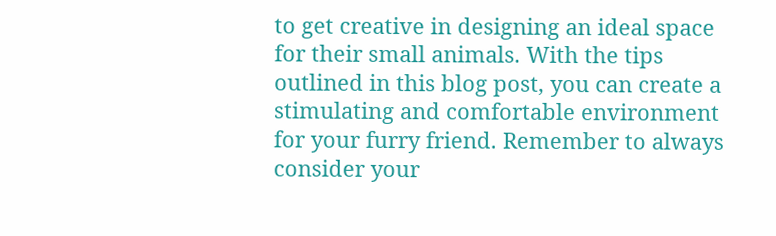to get creative in designing an ideal space for their small animals. With the tips outlined in this blog post, you can create a stimulating and comfortable environment for your furry friend. Remember to always consider your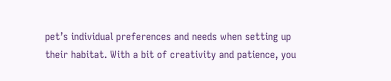pet’s individual preferences and needs when setting up their habitat. With a bit of creativity and patience, you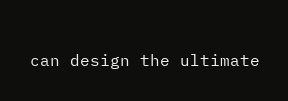can design the ultimate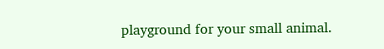playground for your small animal.